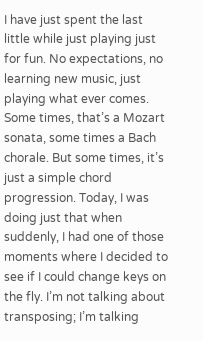I have just spent the last little while just playing just for fun. No expectations, no learning new music, just playing what ever comes. Some times, that’s a Mozart sonata, some times a Bach chorale. But some times, it’s just a simple chord progression. Today, I was doing just that when suddenly, I had one of those moments where I decided to see if I could change keys on the fly. I’m not talking about transposing; I’m talking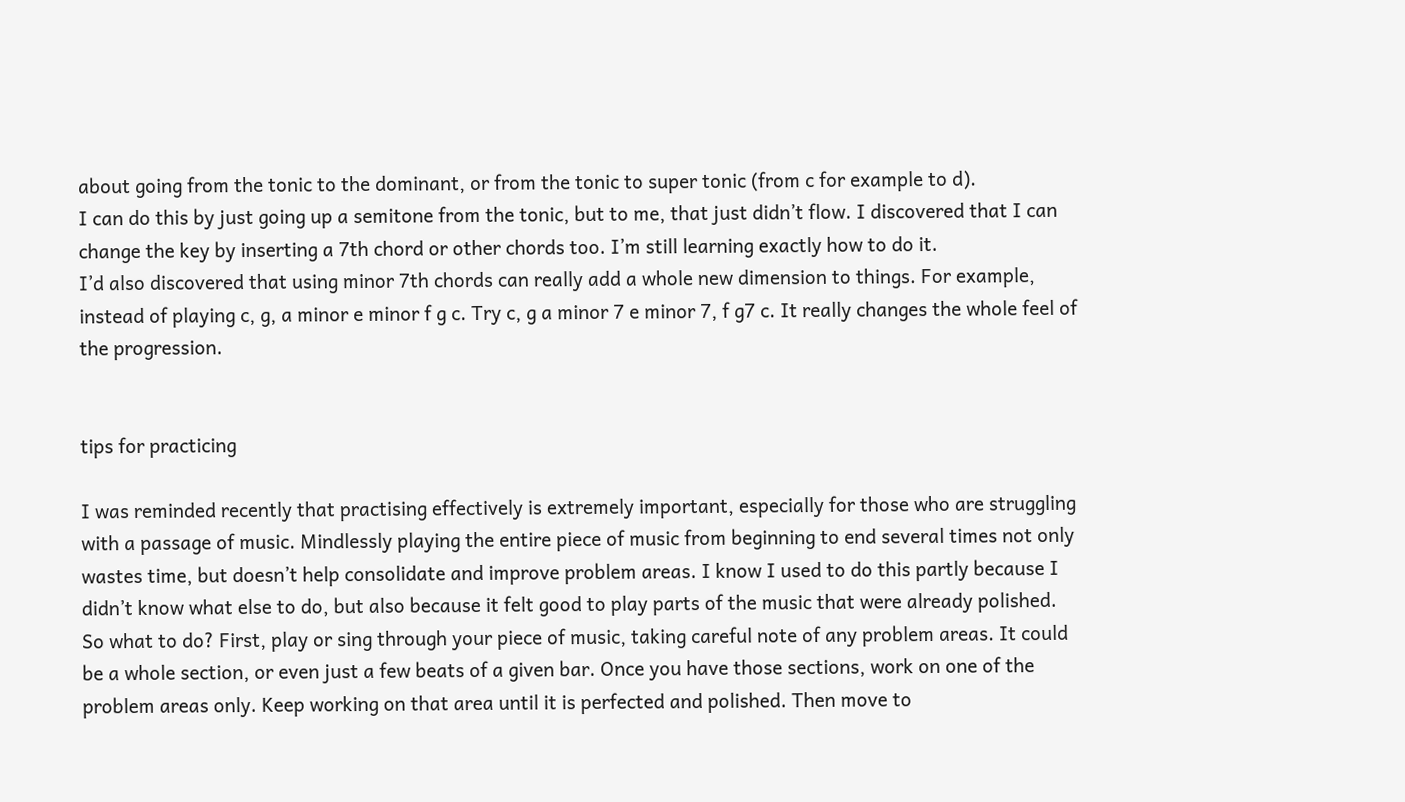about going from the tonic to the dominant, or from the tonic to super tonic (from c for example to d).
I can do this by just going up a semitone from the tonic, but to me, that just didn’t flow. I discovered that I can change the key by inserting a 7th chord or other chords too. I’m still learning exactly how to do it.
I’d also discovered that using minor 7th chords can really add a whole new dimension to things. For example, instead of playing c, g, a minor e minor f g c. Try c, g a minor 7 e minor 7, f g7 c. It really changes the whole feel of the progression.


tips for practicing

I was reminded recently that practising effectively is extremely important, especially for those who are struggling with a passage of music. Mindlessly playing the entire piece of music from beginning to end several times not only wastes time, but doesn’t help consolidate and improve problem areas. I know I used to do this partly because I didn’t know what else to do, but also because it felt good to play parts of the music that were already polished.
So what to do? First, play or sing through your piece of music, taking careful note of any problem areas. It could be a whole section, or even just a few beats of a given bar. Once you have those sections, work on one of the problem areas only. Keep working on that area until it is perfected and polished. Then move to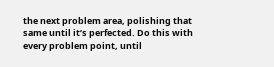the next problem area, polishing that same until it’s perfected. Do this with every problem point, until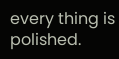every thing is polished.